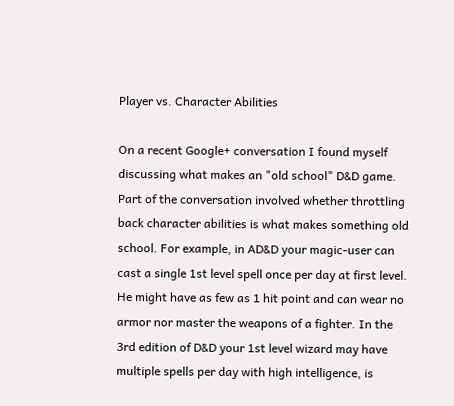Player vs. Character Abilities

On a recent Google+ conversation I found myself discussing what makes an "old school" D&D game. Part of the conversation involved whether throttling back character abilities is what makes something old school. For example, in AD&D your magic-user can cast a single 1st level spell once per day at first level. He might have as few as 1 hit point and can wear no armor nor master the weapons of a fighter. In the 3rd edition of D&D your 1st level wizard may have multiple spells per day with high intelligence, is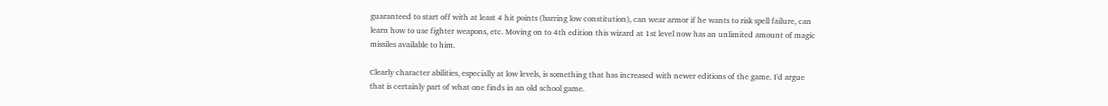guaranteed to start off with at least 4 hit points (barring low constitution), can wear armor if he wants to risk spell failure, can learn how to use fighter weapons, etc. Moving on to 4th edition this wizard at 1st level now has an unlimited amount of magic missiles available to him.

Clearly character abilities, especially at low levels, is something that has increased with newer editions of the game. I'd argue that is certainly part of what one finds in an old school game.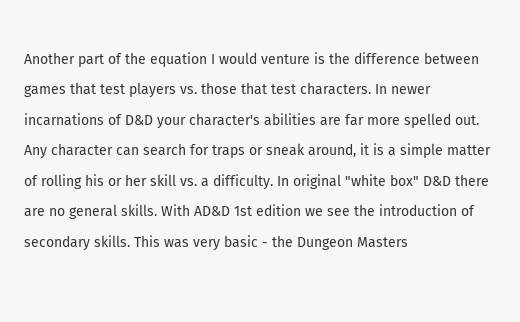Another part of the equation I would venture is the difference between games that test players vs. those that test characters. In newer incarnations of D&D your character's abilities are far more spelled out. Any character can search for traps or sneak around, it is a simple matter of rolling his or her skill vs. a difficulty. In original "white box" D&D there are no general skills. With AD&D 1st edition we see the introduction of secondary skills. This was very basic - the Dungeon Masters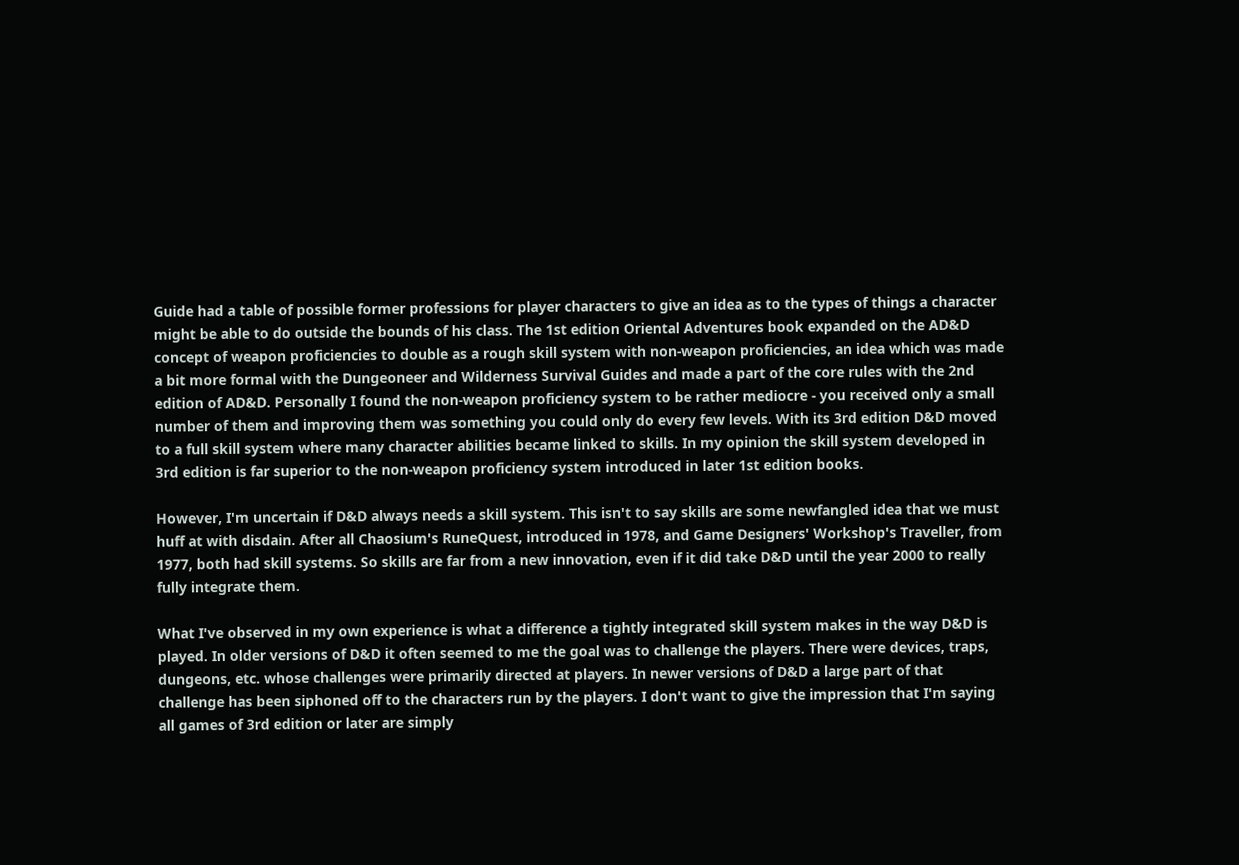Guide had a table of possible former professions for player characters to give an idea as to the types of things a character might be able to do outside the bounds of his class. The 1st edition Oriental Adventures book expanded on the AD&D concept of weapon proficiencies to double as a rough skill system with non-weapon proficiencies, an idea which was made a bit more formal with the Dungeoneer and Wilderness Survival Guides and made a part of the core rules with the 2nd edition of AD&D. Personally I found the non-weapon proficiency system to be rather mediocre - you received only a small number of them and improving them was something you could only do every few levels. With its 3rd edition D&D moved to a full skill system where many character abilities became linked to skills. In my opinion the skill system developed in 3rd edition is far superior to the non-weapon proficiency system introduced in later 1st edition books.

However, I'm uncertain if D&D always needs a skill system. This isn't to say skills are some newfangled idea that we must huff at with disdain. After all Chaosium's RuneQuest, introduced in 1978, and Game Designers' Workshop's Traveller, from 1977, both had skill systems. So skills are far from a new innovation, even if it did take D&D until the year 2000 to really fully integrate them.

What I've observed in my own experience is what a difference a tightly integrated skill system makes in the way D&D is played. In older versions of D&D it often seemed to me the goal was to challenge the players. There were devices, traps, dungeons, etc. whose challenges were primarily directed at players. In newer versions of D&D a large part of that challenge has been siphoned off to the characters run by the players. I don't want to give the impression that I'm saying all games of 3rd edition or later are simply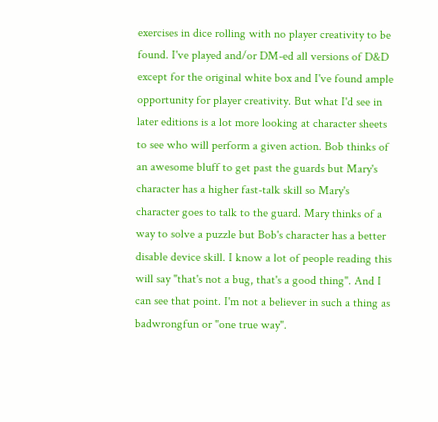exercises in dice rolling with no player creativity to be found. I've played and/or DM-ed all versions of D&D except for the original white box and I've found ample opportunity for player creativity. But what I'd see in later editions is a lot more looking at character sheets to see who will perform a given action. Bob thinks of an awesome bluff to get past the guards but Mary's character has a higher fast-talk skill so Mary's character goes to talk to the guard. Mary thinks of a way to solve a puzzle but Bob's character has a better disable device skill. I know a lot of people reading this will say "that's not a bug, that's a good thing". And I can see that point. I'm not a believer in such a thing as badwrongfun or "one true way".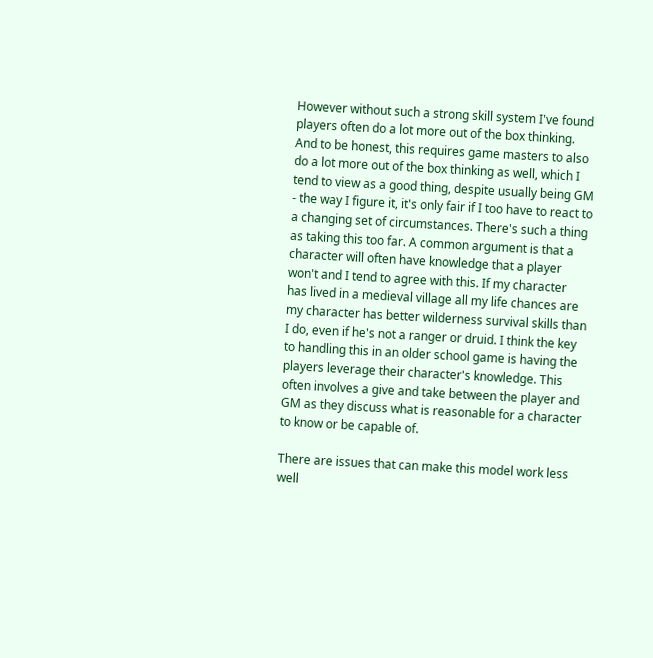However without such a strong skill system I've found players often do a lot more out of the box thinking. And to be honest, this requires game masters to also do a lot more out of the box thinking as well, which I tend to view as a good thing, despite usually being GM - the way I figure it, it's only fair if I too have to react to a changing set of circumstances. There's such a thing as taking this too far. A common argument is that a character will often have knowledge that a player won't and I tend to agree with this. If my character has lived in a medieval village all my life chances are my character has better wilderness survival skills than I do, even if he's not a ranger or druid. I think the key to handling this in an older school game is having the players leverage their character's knowledge. This often involves a give and take between the player and GM as they discuss what is reasonable for a character to know or be capable of.

There are issues that can make this model work less well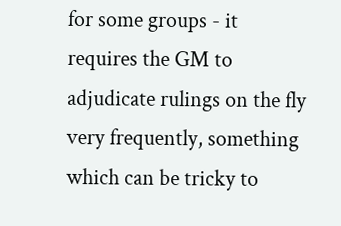for some groups - it requires the GM to adjudicate rulings on the fly very frequently, something which can be tricky to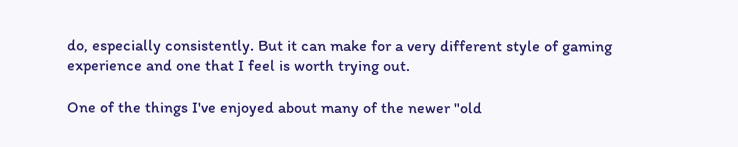do, especially consistently. But it can make for a very different style of gaming experience and one that I feel is worth trying out.

One of the things I've enjoyed about many of the newer "old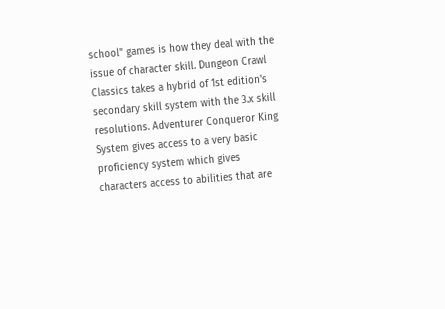school" games is how they deal with the issue of character skill. Dungeon Crawl Classics takes a hybrid of 1st edition's secondary skill system with the 3.x skill resolutions. Adventurer Conqueror King System gives access to a very basic proficiency system which gives characters access to abilities that are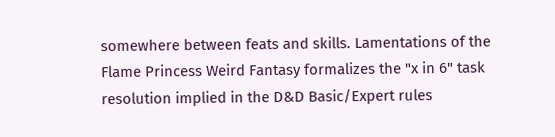somewhere between feats and skills. Lamentations of the Flame Princess Weird Fantasy formalizes the "x in 6" task resolution implied in the D&D Basic/Expert rules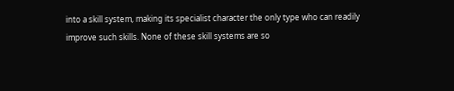into a skill system, making its specialist character the only type who can readily improve such skills. None of these skill systems are so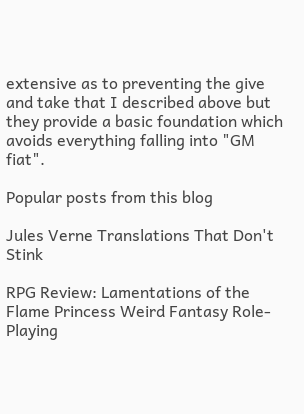extensive as to preventing the give and take that I described above but they provide a basic foundation which avoids everything falling into "GM fiat".

Popular posts from this blog

Jules Verne Translations That Don't Stink

RPG Review: Lamentations of the Flame Princess Weird Fantasy Role-Playing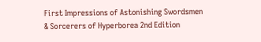First Impressions of Astonishing Swordsmen & Sorcerers of Hyperborea 2nd Edition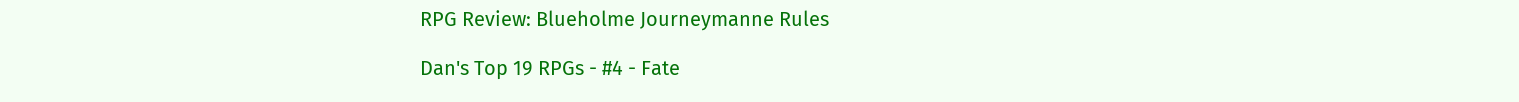RPG Review: Blueholme Journeymanne Rules

Dan's Top 19 RPGs - #4 - Fate